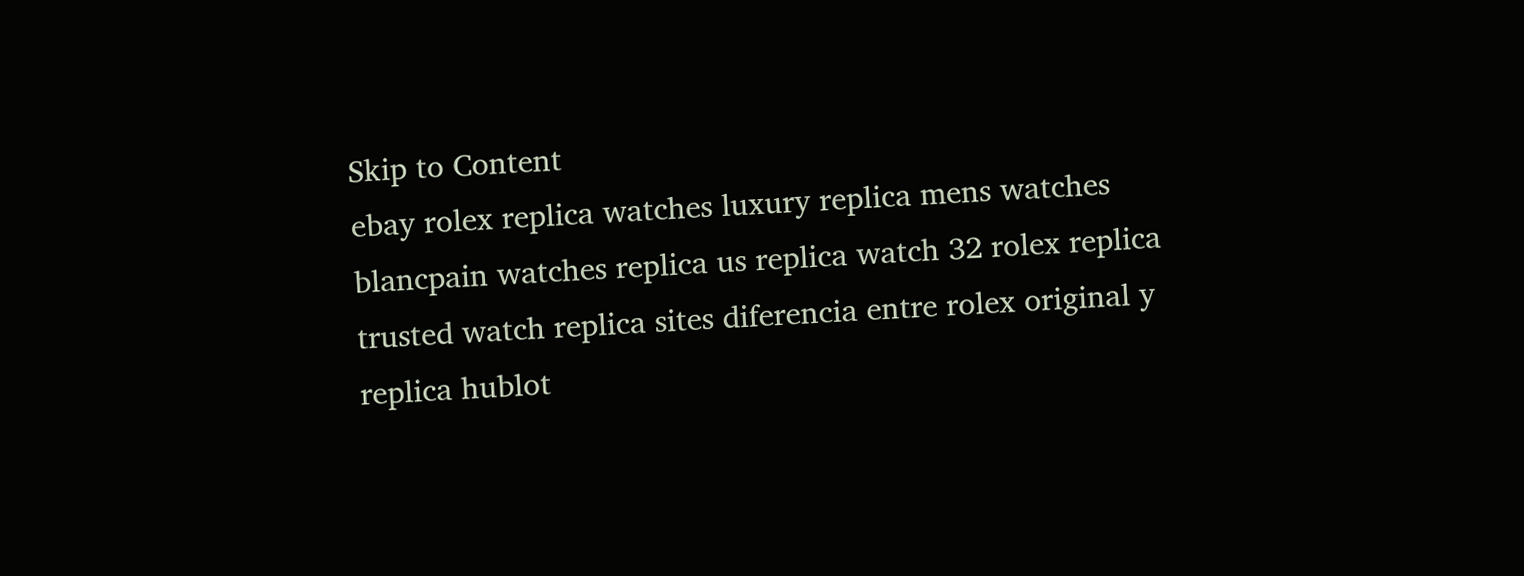Skip to Content
ebay rolex replica watches luxury replica mens watches blancpain watches replica us replica watch 32 rolex replica trusted watch replica sites diferencia entre rolex original y replica hublot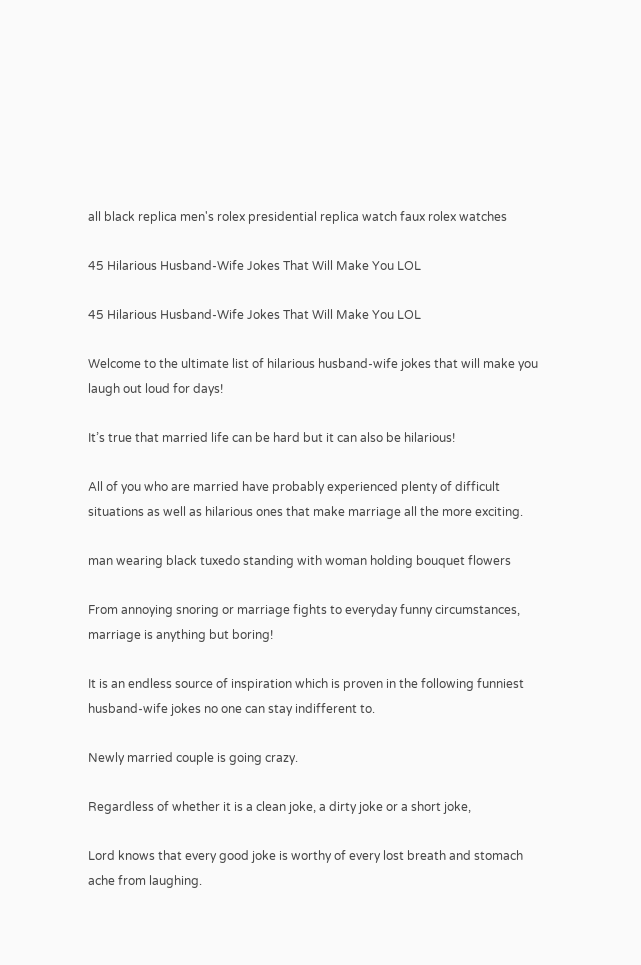all black replica men's rolex presidential replica watch faux rolex watches

45 Hilarious Husband-Wife Jokes That Will Make You LOL

45 Hilarious Husband-Wife Jokes That Will Make You LOL

Welcome to the ultimate list of hilarious husband-wife jokes that will make you laugh out loud for days!

It’s true that married life can be hard but it can also be hilarious!

All of you who are married have probably experienced plenty of difficult situations as well as hilarious ones that make marriage all the more exciting.

man wearing black tuxedo standing with woman holding bouquet flowers

From annoying snoring or marriage fights to everyday funny circumstances, marriage is anything but boring!

It is an endless source of inspiration which is proven in the following funniest husband-wife jokes no one can stay indifferent to.

Newly married couple is going crazy.

Regardless of whether it is a clean joke, a dirty joke or a short joke,

Lord knows that every good joke is worthy of every lost breath and stomach ache from laughing.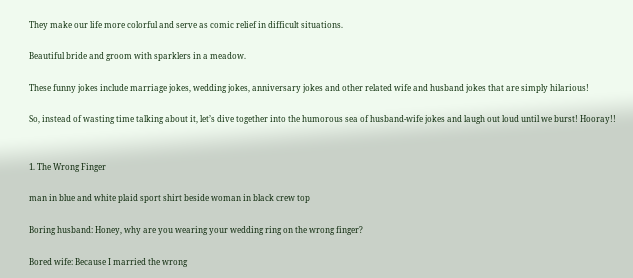They make our life more colorful and serve as comic relief in difficult situations.

Beautiful bride and groom with sparklers in a meadow.

These funny jokes include marriage jokes, wedding jokes, anniversary jokes and other related wife and husband jokes that are simply hilarious!

So, instead of wasting time talking about it, let’s dive together into the humorous sea of husband-wife jokes and laugh out loud until we burst! Hooray!!


1. The Wrong Finger

man in blue and white plaid sport shirt beside woman in black crew top

Boring husband: Honey, why are you wearing your wedding ring on the wrong finger?

Bored wife: Because I married the wrong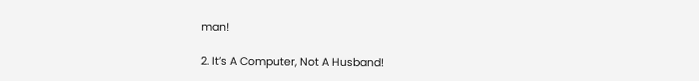man!

2. It’s A Computer, Not A Husband!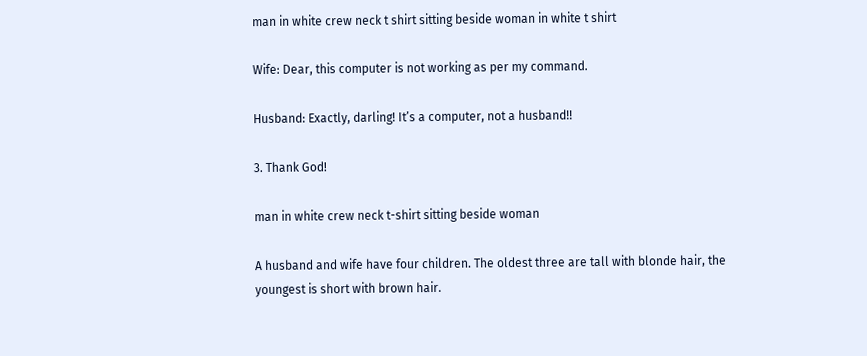man in white crew neck t shirt sitting beside woman in white t shirt

Wife: Dear, this computer is not working as per my command.

Husband: Exactly, darling! It’s a computer, not a husband!!

3. Thank God!

man in white crew neck t-shirt sitting beside woman

A husband and wife have four children. The oldest three are tall with blonde hair, the youngest is short with brown hair.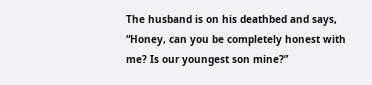The husband is on his deathbed and says, “Honey, can you be completely honest with me? Is our youngest son mine?”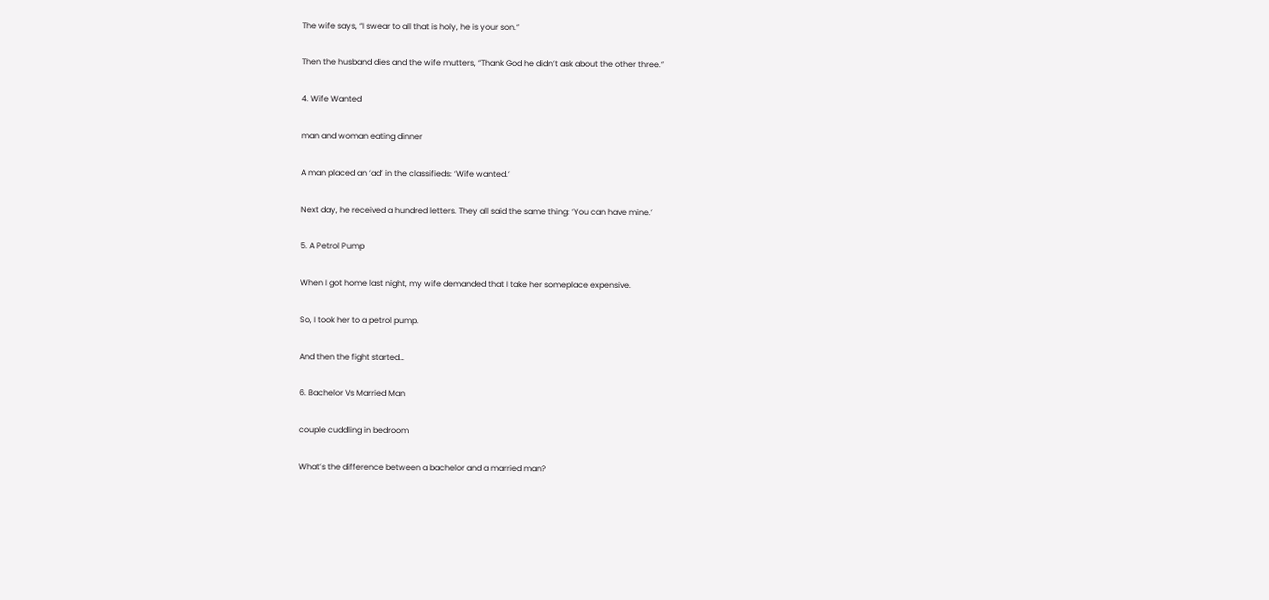The wife says, “I swear to all that is holy, he is your son.”

Then the husband dies and the wife mutters, “Thank God he didn’t ask about the other three.”

4. Wife Wanted

man and woman eating dinner

A man placed an ‘ad’ in the classifieds: ‘Wife wanted.’

Next day, he received a hundred letters. They all said the same thing: ‘You can have mine.’

5. A Petrol Pump

When I got home last night, my wife demanded that I take her someplace expensive.

So, I took her to a petrol pump.

And then the fight started…

6. Bachelor Vs Married Man

couple cuddling in bedroom

What’s the difference between a bachelor and a married man?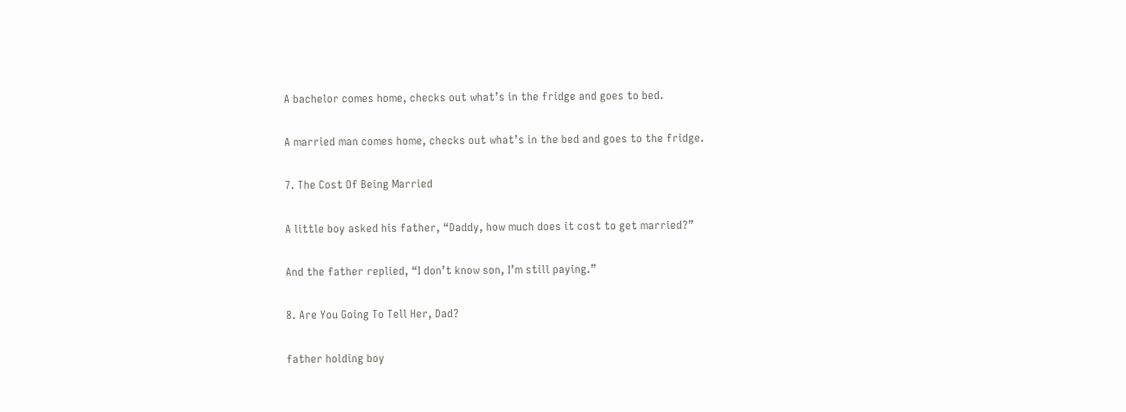A bachelor comes home, checks out what’s in the fridge and goes to bed.

A married man comes home, checks out what’s in the bed and goes to the fridge.

7. The Cost Of Being Married

A little boy asked his father, “Daddy, how much does it cost to get married?”

And the father replied, “I don’t know son, I’m still paying.”

8. Are You Going To Tell Her, Dad?

father holding boy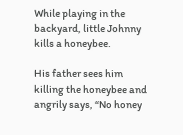While playing in the backyard, little Johnny kills a honeybee.

His father sees him killing the honeybee and angrily says, “No honey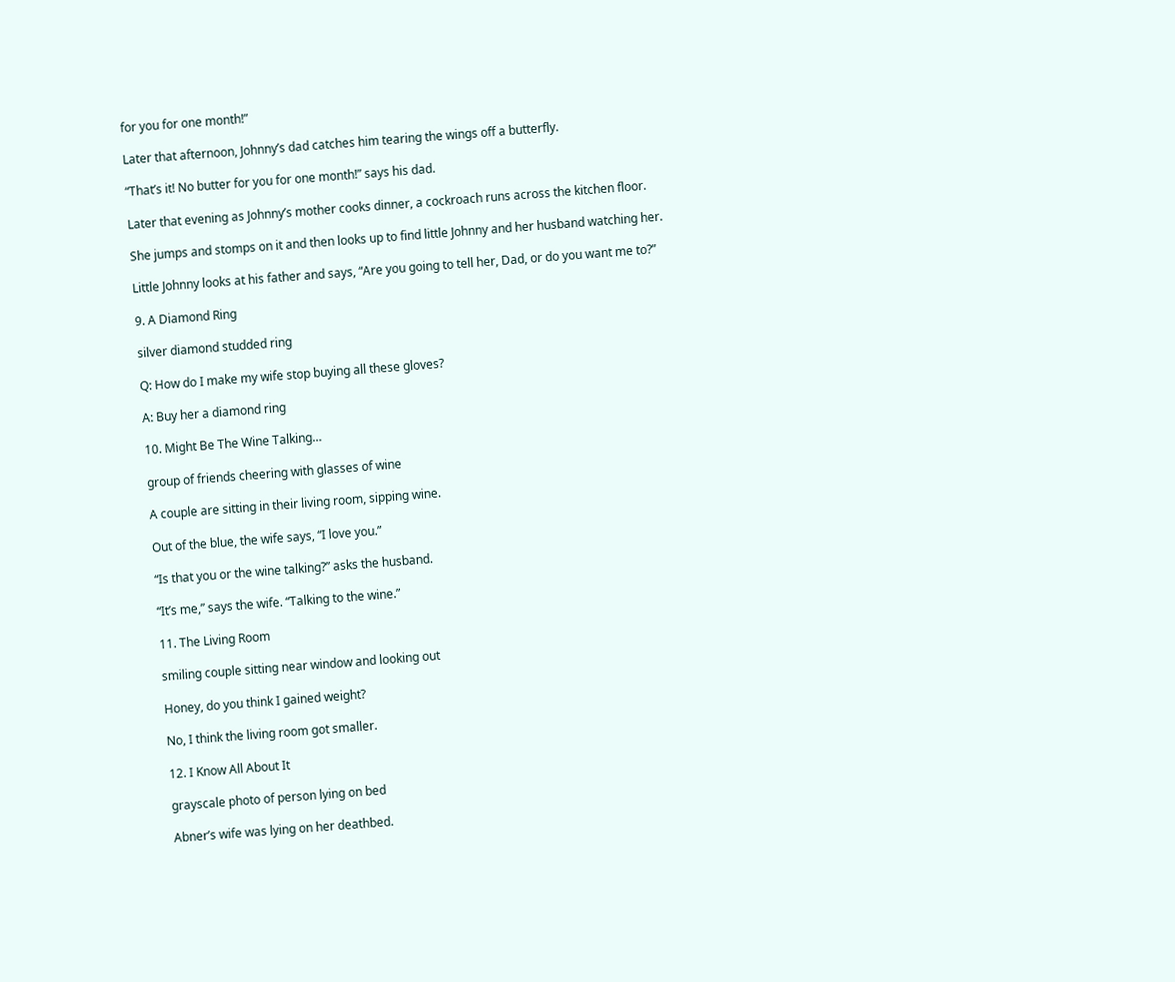for you for one month!”

Later that afternoon, Johnny’s dad catches him tearing the wings off a butterfly.

“That’s it! No butter for you for one month!” says his dad.

Later that evening as Johnny’s mother cooks dinner, a cockroach runs across the kitchen floor.

She jumps and stomps on it and then looks up to find little Johnny and her husband watching her.

Little Johnny looks at his father and says, “Are you going to tell her, Dad, or do you want me to?”

9. A Diamond Ring

silver diamond studded ring

Q: How do I make my wife stop buying all these gloves?

A: Buy her a diamond ring

10. Might Be The Wine Talking…

group of friends cheering with glasses of wine

A couple are sitting in their living room, sipping wine.

Out of the blue, the wife says, “I love you.”

“Is that you or the wine talking?” asks the husband.

“It’s me,” says the wife. “Talking to the wine.”

11. The Living Room

smiling couple sitting near window and looking out

Honey, do you think I gained weight?

No, I think the living room got smaller.

12. I Know All About It

grayscale photo of person lying on bed

Abner’s wife was lying on her deathbed.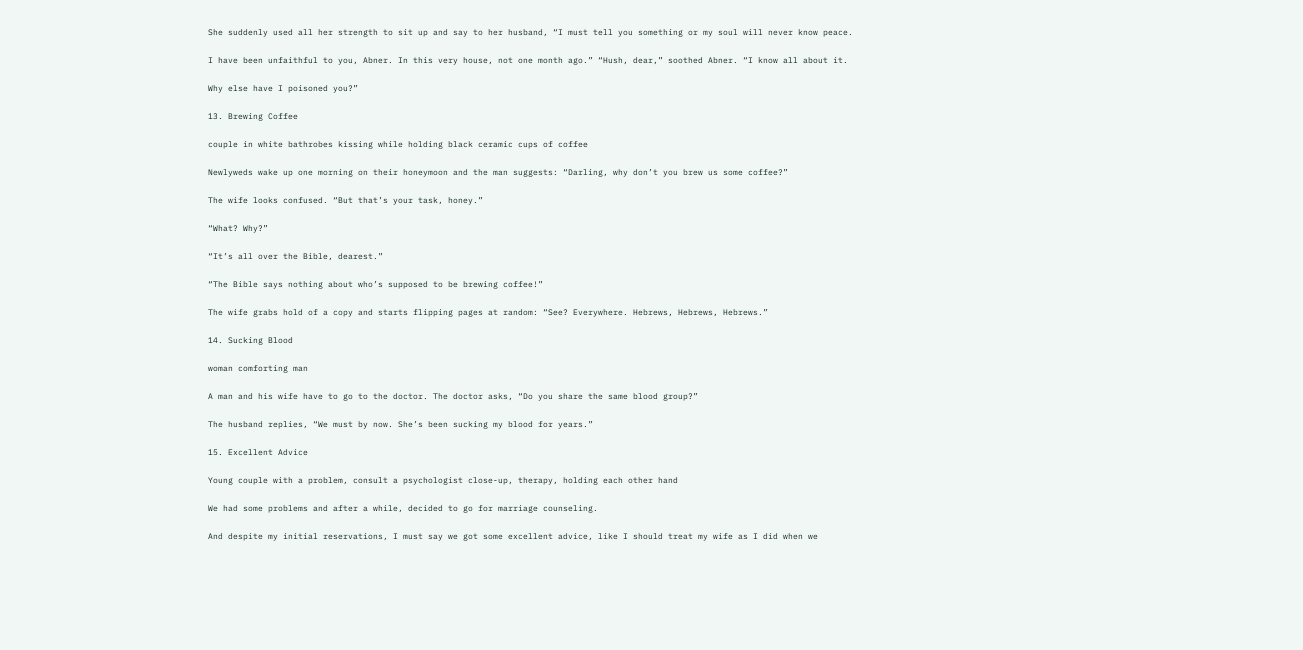She suddenly used all her strength to sit up and say to her husband, “I must tell you something or my soul will never know peace.

I have been unfaithful to you, Abner. In this very house, not one month ago.” “Hush, dear,” soothed Abner. “I know all about it.

Why else have I poisoned you?”

13. Brewing Coffee

couple in white bathrobes kissing while holding black ceramic cups of coffee

Newlyweds wake up one morning on their honeymoon and the man suggests: “Darling, why don’t you brew us some coffee?”

The wife looks confused. “But that’s your task, honey.”

“What? Why?”

“It’s all over the Bible, dearest.”

“The Bible says nothing about who’s supposed to be brewing coffee!”

The wife grabs hold of a copy and starts flipping pages at random: “See? Everywhere. Hebrews, Hebrews, Hebrews.”

14. Sucking Blood

woman comforting man

A man and his wife have to go to the doctor. The doctor asks, “Do you share the same blood group?”

The husband replies, “We must by now. She’s been sucking my blood for years.”

15. Excellent Advice

Young couple with a problem, consult a psychologist close-up, therapy, holding each other hand

We had some problems and after a while, decided to go for marriage counseling.

And despite my initial reservations, I must say we got some excellent advice, like I should treat my wife as I did when we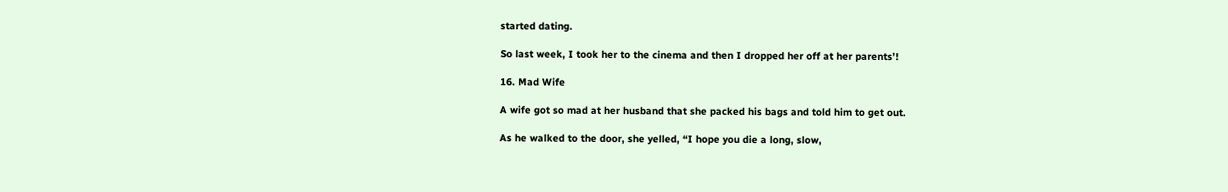started dating.

So last week, I took her to the cinema and then I dropped her off at her parents’!

16. Mad Wife

A wife got so mad at her husband that she packed his bags and told him to get out.

As he walked to the door, she yelled, “I hope you die a long, slow,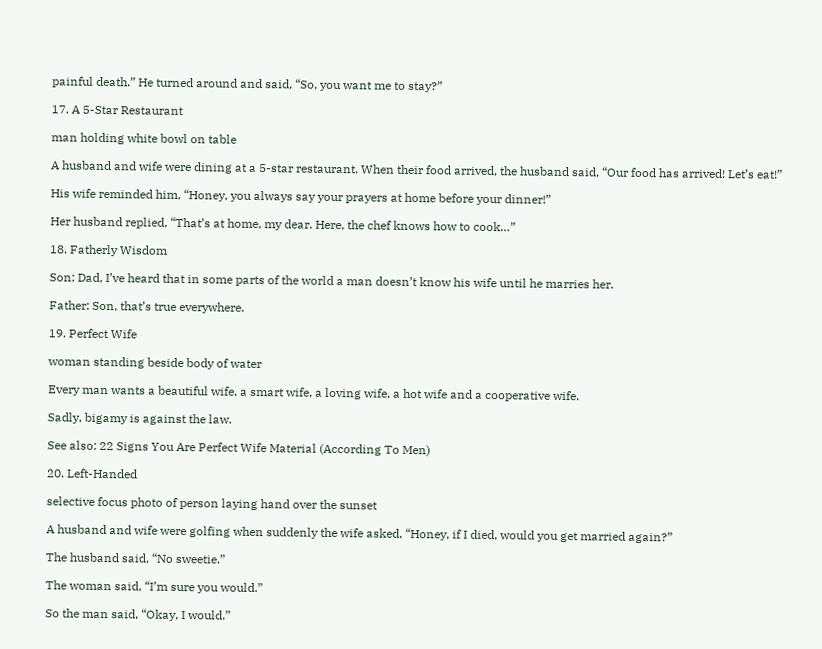painful death.” He turned around and said, “So, you want me to stay?”

17. A 5-Star Restaurant

man holding white bowl on table

A husband and wife were dining at a 5-star restaurant. When their food arrived, the husband said, “Our food has arrived! Let’s eat!”

His wife reminded him, “Honey, you always say your prayers at home before your dinner!”

Her husband replied, “That’s at home, my dear. Here, the chef knows how to cook…”

18. Fatherly Wisdom

Son: Dad, I’ve heard that in some parts of the world a man doesn’t know his wife until he marries her.

Father: Son, that’s true everywhere.

19. Perfect Wife

woman standing beside body of water

Every man wants a beautiful wife, a smart wife, a loving wife, a hot wife and a cooperative wife.

Sadly, bigamy is against the law.

See also: 22 Signs You Are Perfect Wife Material (According To Men)

20. Left-Handed

selective focus photo of person laying hand over the sunset

A husband and wife were golfing when suddenly the wife asked, “Honey, if I died, would you get married again?”

The husband said, “No sweetie.”

The woman said, “I’m sure you would.”

So the man said, “Okay, I would.”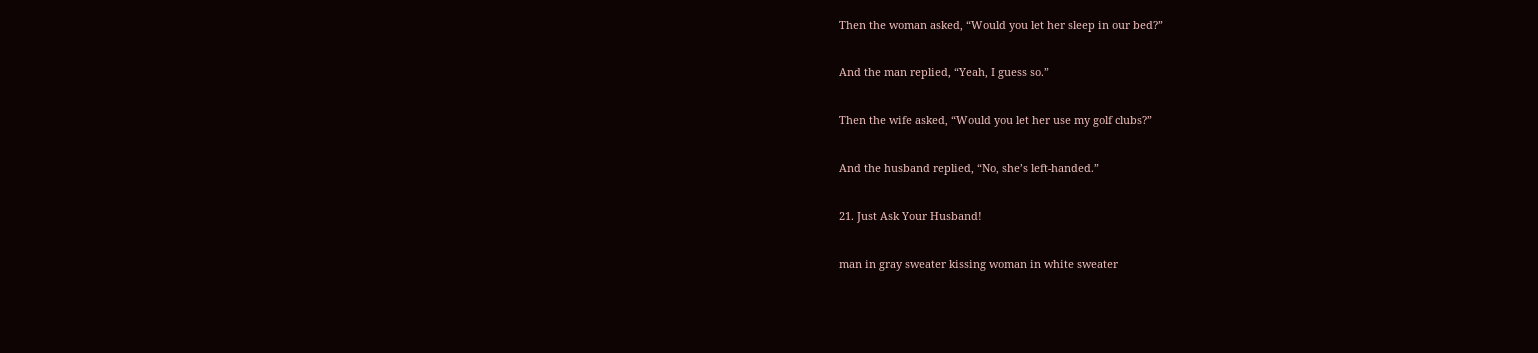Then the woman asked, “Would you let her sleep in our bed?”

And the man replied, “Yeah, I guess so.”

Then the wife asked, “Would you let her use my golf clubs?”

And the husband replied, “No, she’s left-handed.”

21. Just Ask Your Husband!

man in gray sweater kissing woman in white sweater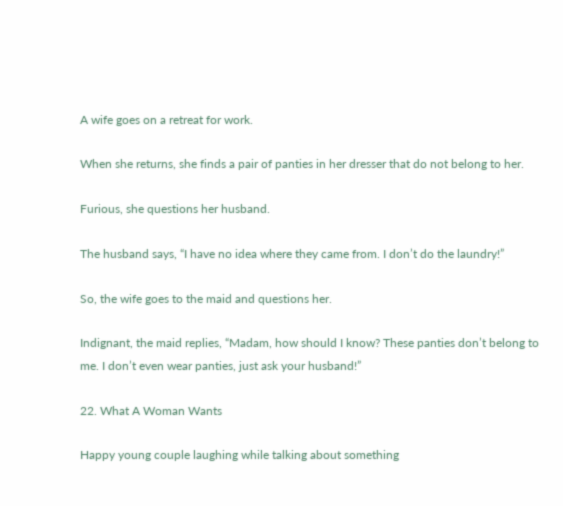A wife goes on a retreat for work.

When she returns, she finds a pair of panties in her dresser that do not belong to her.

Furious, she questions her husband.

The husband says, “I have no idea where they came from. I don’t do the laundry!”

So, the wife goes to the maid and questions her.

Indignant, the maid replies, “Madam, how should I know? These panties don’t belong to me. I don’t even wear panties, just ask your husband!”

22. What A Woman Wants

Happy young couple laughing while talking about something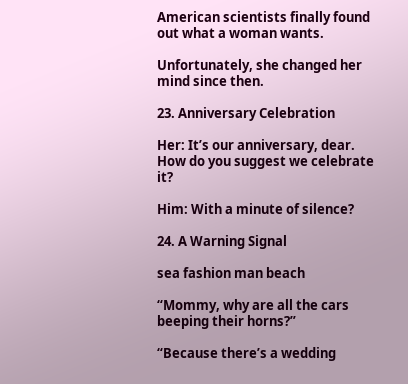American scientists finally found out what a woman wants.

Unfortunately, she changed her mind since then.

23. Anniversary Celebration

Her: It’s our anniversary, dear. How do you suggest we celebrate it?

Him: With a minute of silence?

24. A Warning Signal

sea fashion man beach

“Mommy, why are all the cars beeping their horns?”

“Because there’s a wedding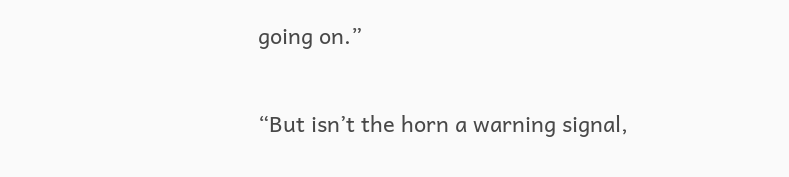going on.”

“But isn’t the horn a warning signal,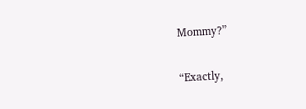Mommy?”

“Exactly,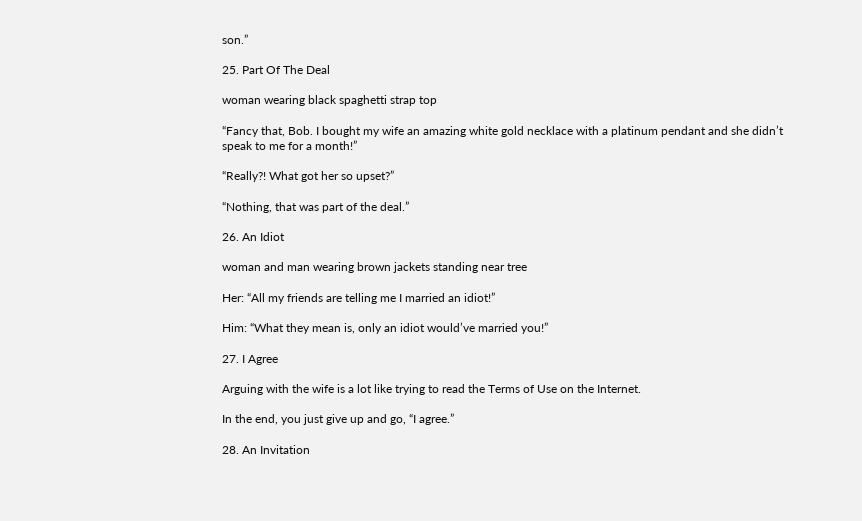son.”

25. Part Of The Deal

woman wearing black spaghetti strap top

“Fancy that, Bob. I bought my wife an amazing white gold necklace with a platinum pendant and she didn’t speak to me for a month!”

“Really?! What got her so upset?”

“Nothing, that was part of the deal.”

26. An Idiot

woman and man wearing brown jackets standing near tree

Her: “All my friends are telling me I married an idiot!”

Him: “What they mean is, only an idiot would’ve married you!”

27. I Agree

Arguing with the wife is a lot like trying to read the Terms of Use on the Internet.

In the end, you just give up and go, “I agree.”

28. An Invitation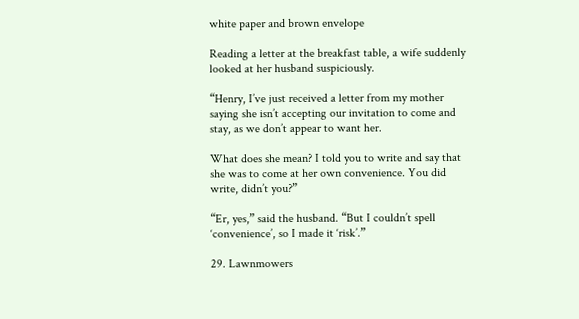white paper and brown envelope

Reading a letter at the breakfast table, a wife suddenly looked at her husband suspiciously.

“Henry, I’ve just received a letter from my mother saying she isn’t accepting our invitation to come and stay, as we don’t appear to want her.

What does she mean? I told you to write and say that she was to come at her own convenience. You did write, didn’t you?”

“Er, yes,” said the husband. “But I couldn’t spell ‘convenience’, so I made it ‘risk’.”

29. Lawnmowers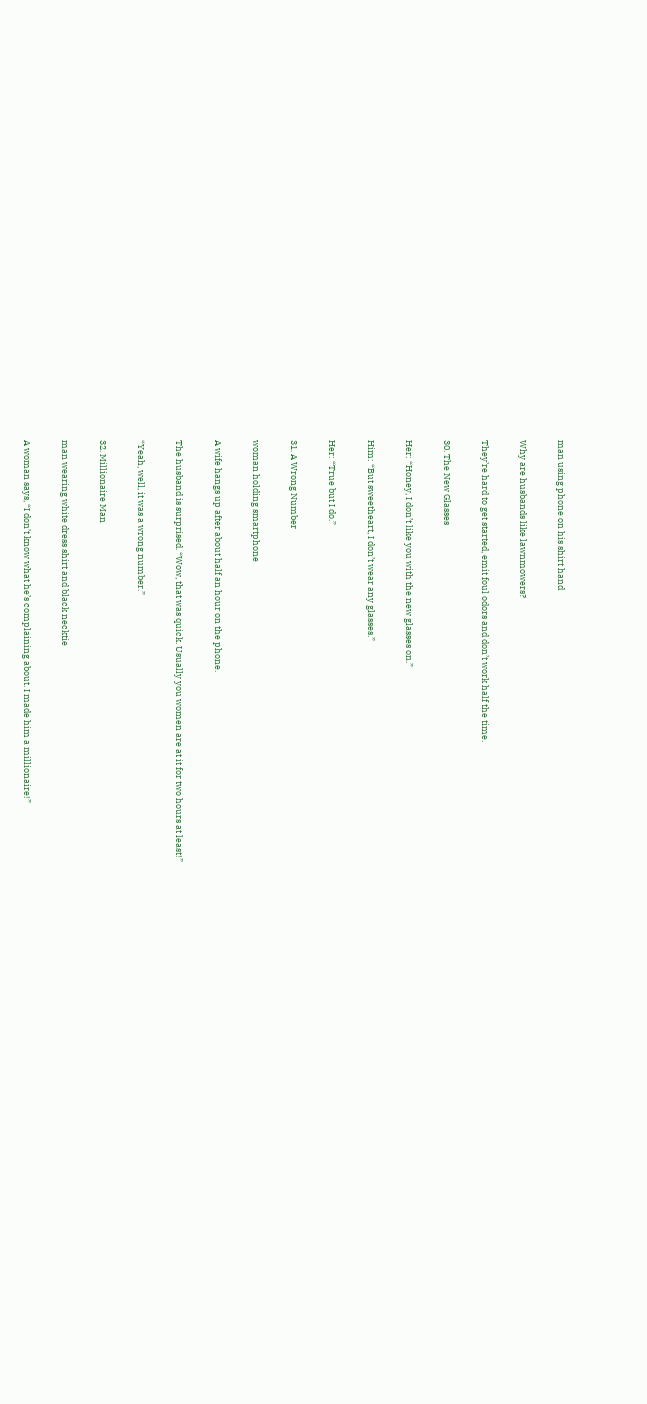man using phone on his shirt hand

Why are husbands like lawnmowers?

They’re hard to get started, emit foul odors and don’t work half the time.

30. The New Glasses

Her: “Honey, I don’t like you with the new glasses on.”

Him: “But sweetheart, I don’t wear any glasses.”

Her: “True but I do.”

31. A Wrong Number

woman holding smartphone

A wife hangs up after about half an hour on the phone.

The husband is surprised. “Wow, that was quick. Usually you women are at it for two hours at least!”

“Yeah, well, it was a wrong number.”

32. Millionaire Man

man wearing white dress shirt and black necktie

A woman says, “I don’t know what he’s complaining about. I made him a millionaire!”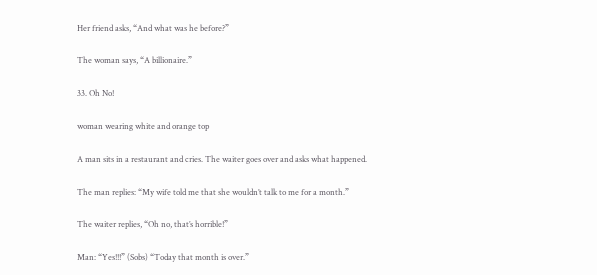Her friend asks, “And what was he before?”

The woman says, “A billionaire.”

33. Oh No!

woman wearing white and orange top

A man sits in a restaurant and cries. The waiter goes over and asks what happened.

The man replies: “My wife told me that she wouldn’t talk to me for a month.”

The waiter replies, “Oh no, that’s horrible!”

Man: “Yes!!!” (Sobs) “Today that month is over.”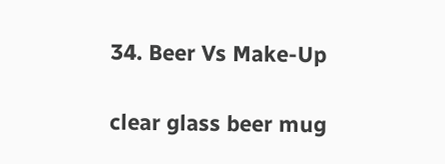34. Beer Vs Make-Up

clear glass beer mug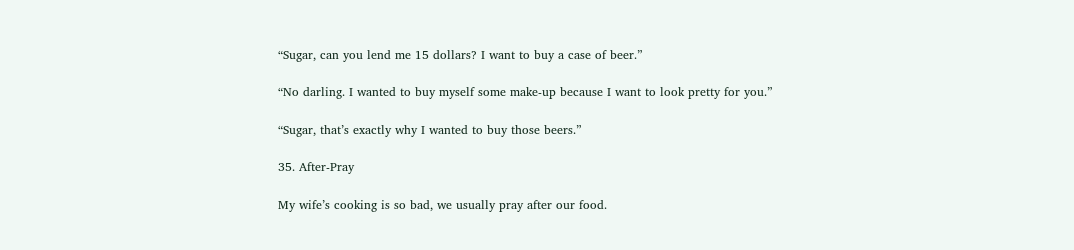“Sugar, can you lend me 15 dollars? I want to buy a case of beer.”

“No darling. I wanted to buy myself some make-up because I want to look pretty for you.”

“Sugar, that’s exactly why I wanted to buy those beers.”

35. After-Pray

My wife’s cooking is so bad, we usually pray after our food.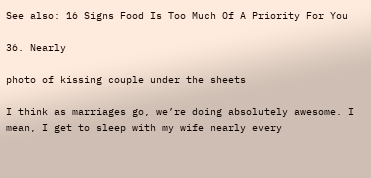See also: 16 Signs Food Is Too Much Of A Priority For You

36. Nearly

photo of kissing couple under the sheets

I think as marriages go, we’re doing absolutely awesome. I mean, I get to sleep with my wife nearly every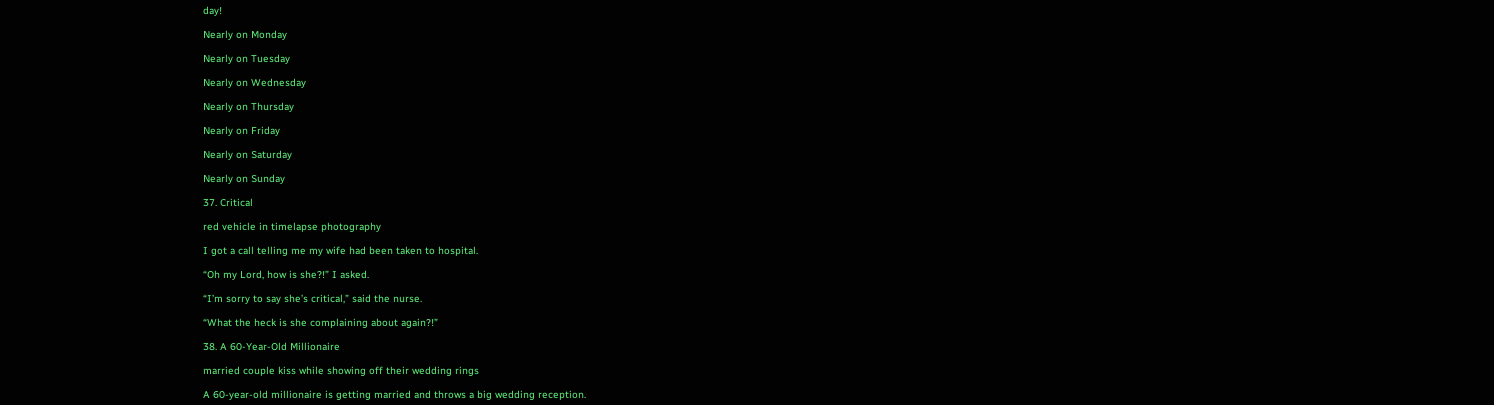day!

Nearly on Monday

Nearly on Tuesday

Nearly on Wednesday

Nearly on Thursday

Nearly on Friday

Nearly on Saturday

Nearly on Sunday

37. Critical

red vehicle in timelapse photography

I got a call telling me my wife had been taken to hospital.

“Oh my Lord, how is she?!” I asked.

“I’m sorry to say she’s critical,” said the nurse.

“What the heck is she complaining about again?!”

38. A 60-Year-Old Millionaire

married couple kiss while showing off their wedding rings

A 60-year-old millionaire is getting married and throws a big wedding reception.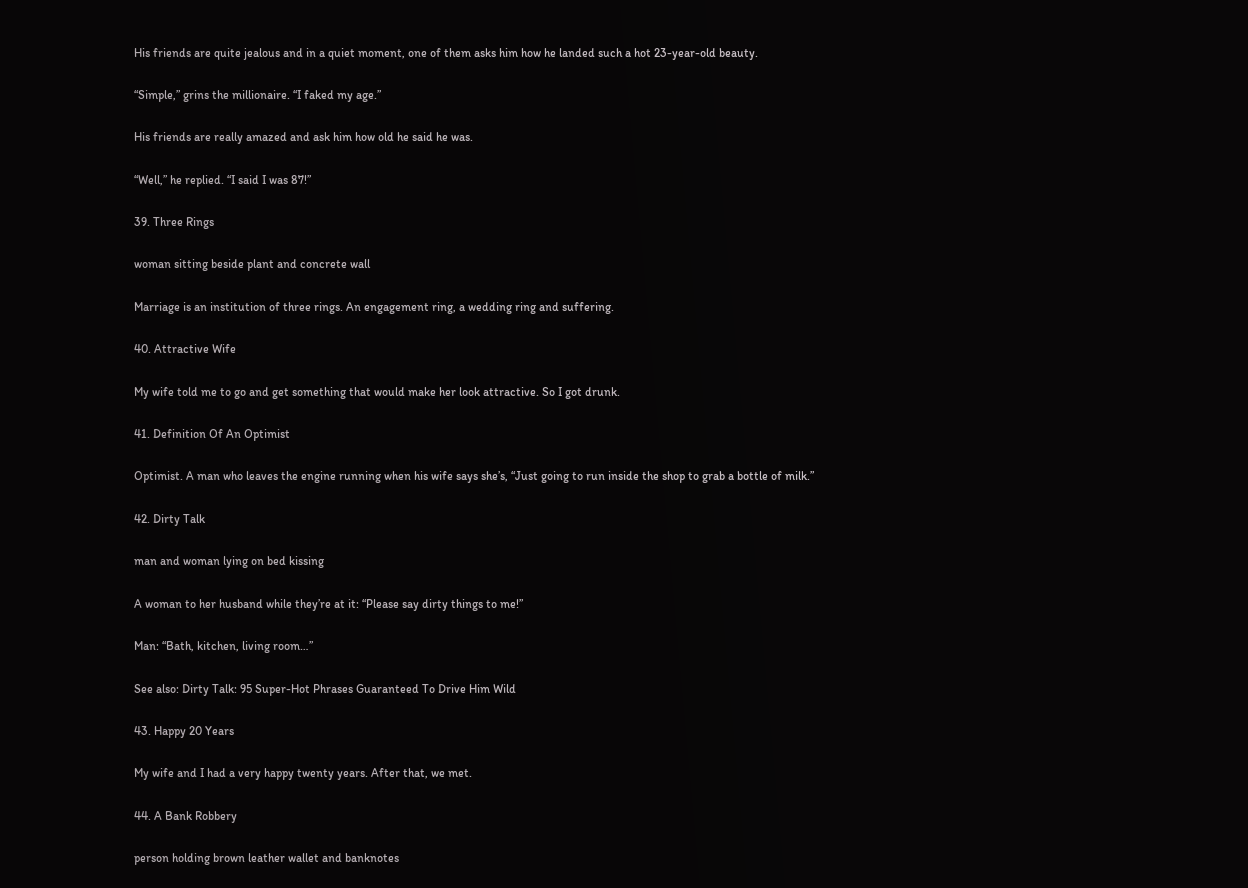His friends are quite jealous and in a quiet moment, one of them asks him how he landed such a hot 23-year-old beauty.

“Simple,” grins the millionaire. “I faked my age.”

His friends are really amazed and ask him how old he said he was.

“Well,” he replied. “I said I was 87!”

39. Three Rings

woman sitting beside plant and concrete wall

Marriage is an institution of three rings. An engagement ring, a wedding ring and suffering.

40. Attractive Wife

My wife told me to go and get something that would make her look attractive. So I got drunk.

41. Definition Of An Optimist

Optimist. A man who leaves the engine running when his wife says she’s, “Just going to run inside the shop to grab a bottle of milk.”

42. Dirty Talk

man and woman lying on bed kissing

A woman to her husband while they’re at it: “Please say dirty things to me!”

Man: “Bath, kitchen, living room…”

See also: Dirty Talk: 95 Super-Hot Phrases Guaranteed To Drive Him Wild

43. Happy 20 Years

My wife and I had a very happy twenty years. After that, we met.

44. A Bank Robbery

person holding brown leather wallet and banknotes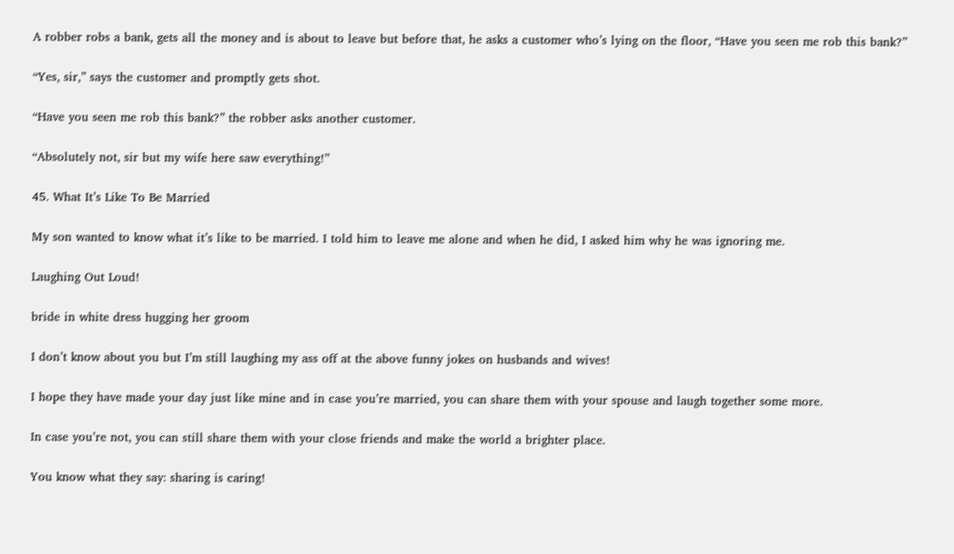A robber robs a bank, gets all the money and is about to leave but before that, he asks a customer who’s lying on the floor, “Have you seen me rob this bank?”

“Yes, sir,” says the customer and promptly gets shot.

“Have you seen me rob this bank?” the robber asks another customer.

“Absolutely not, sir but my wife here saw everything!”

45. What It’s Like To Be Married

My son wanted to know what it’s like to be married. I told him to leave me alone and when he did, I asked him why he was ignoring me.

Laughing Out Loud!

bride in white dress hugging her groom

I don’t know about you but I’m still laughing my ass off at the above funny jokes on husbands and wives!

I hope they have made your day just like mine and in case you’re married, you can share them with your spouse and laugh together some more.

In case you’re not, you can still share them with your close friends and make the world a brighter place.

You know what they say: sharing is caring!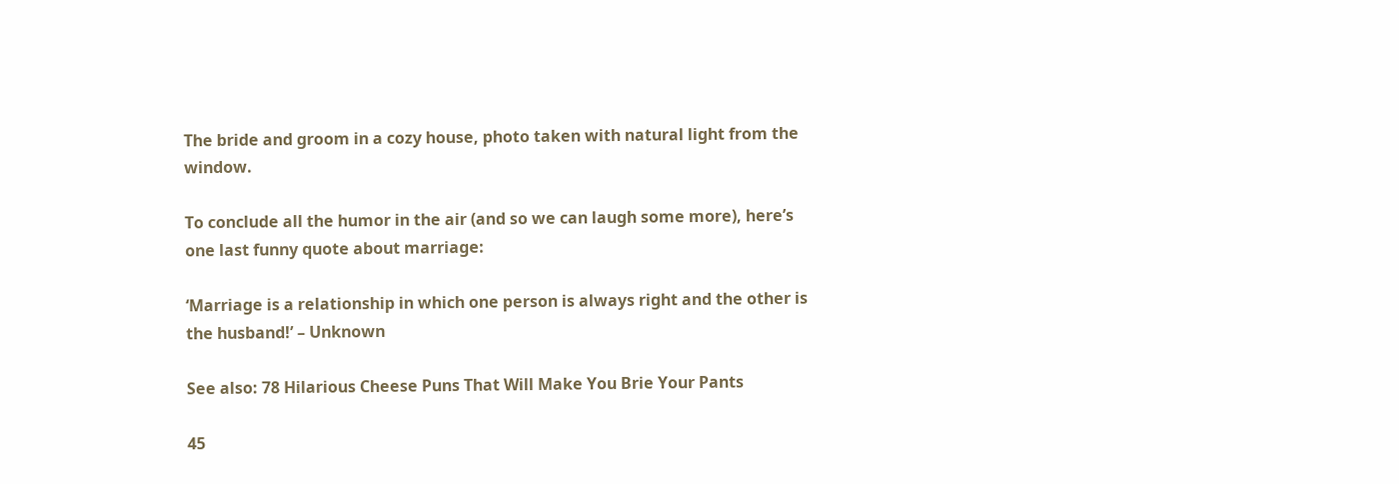The bride and groom in a cozy house, photo taken with natural light from the window.

To conclude all the humor in the air (and so we can laugh some more), here’s one last funny quote about marriage:

‘Marriage is a relationship in which one person is always right and the other is the husband!’ – Unknown

See also: 78 Hilarious Cheese Puns That Will Make You Brie Your Pants

45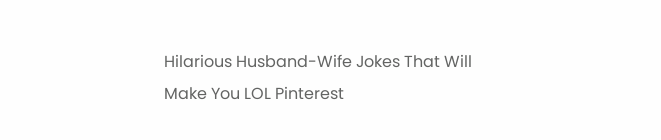Hilarious Husband-Wife Jokes That Will Make You LOL Pinterest